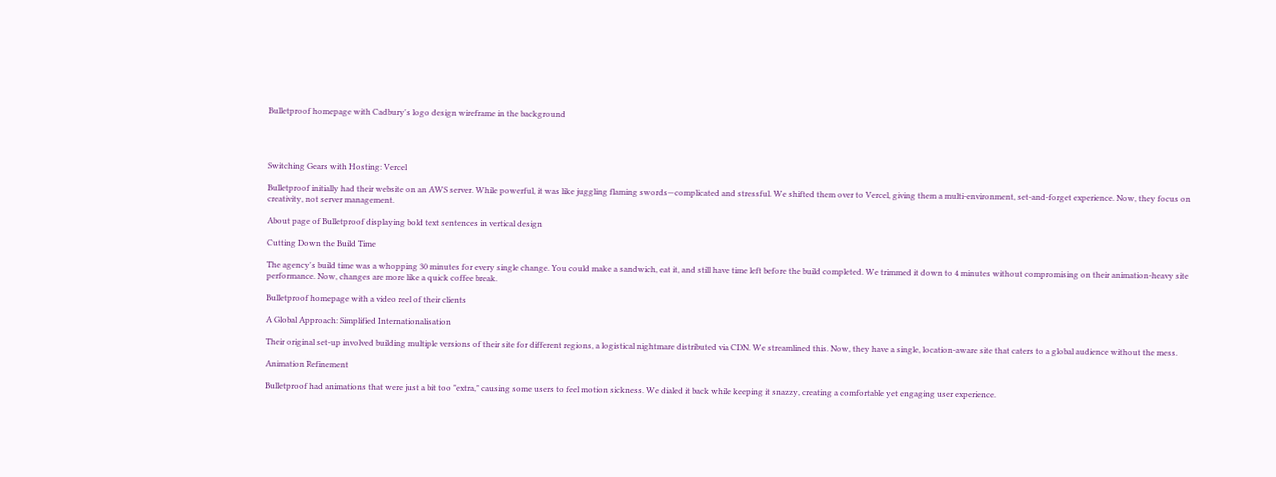Bulletproof homepage with Cadbury's logo design wireframe in the background




Switching Gears with Hosting: Vercel

Bulletproof initially had their website on an AWS server. While powerful, it was like juggling flaming swords—complicated and stressful. We shifted them over to Vercel, giving them a multi-environment, set-and-forget experience. Now, they focus on creativity, not server management.

About page of Bulletproof displaying bold text sentences in vertical design

Cutting Down the Build Time

The agency's build time was a whopping 30 minutes for every single change. You could make a sandwich, eat it, and still have time left before the build completed. We trimmed it down to 4 minutes without compromising on their animation-heavy site performance. Now, changes are more like a quick coffee break.

Bulletproof homepage with a video reel of their clients

A Global Approach: Simplified Internationalisation

Their original set-up involved building multiple versions of their site for different regions, a logistical nightmare distributed via CDN. We streamlined this. Now, they have a single, location-aware site that caters to a global audience without the mess.

Animation Refinement

Bulletproof had animations that were just a bit too "extra," causing some users to feel motion sickness. We dialed it back while keeping it snazzy, creating a comfortable yet engaging user experience.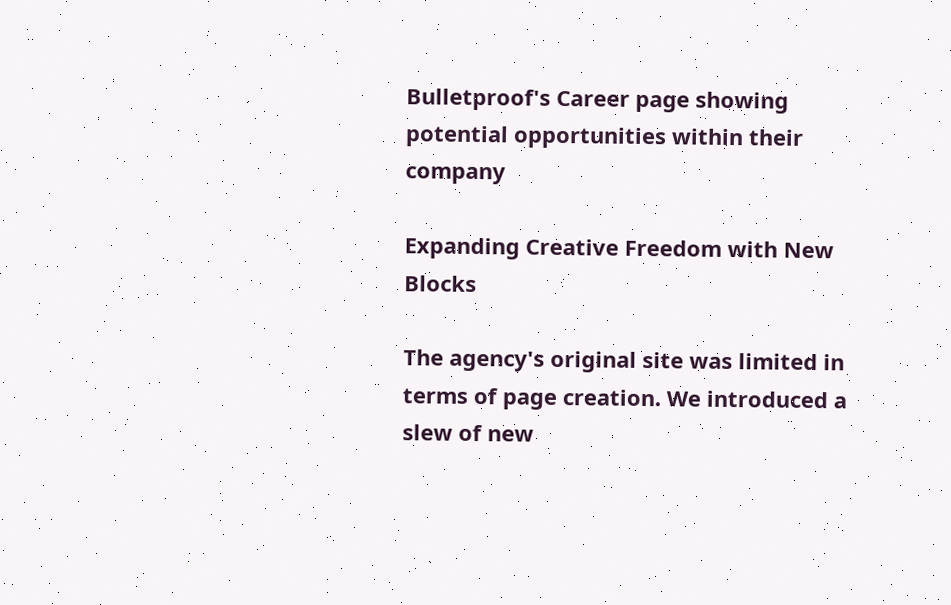Bulletproof's Career page showing potential opportunities within their company

Expanding Creative Freedom with New Blocks

The agency's original site was limited in terms of page creation. We introduced a slew of new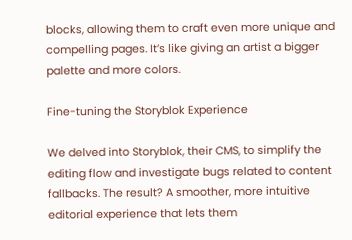blocks, allowing them to craft even more unique and compelling pages. It’s like giving an artist a bigger palette and more colors.

Fine-tuning the Storyblok Experience

We delved into Storyblok, their CMS, to simplify the editing flow and investigate bugs related to content fallbacks. The result? A smoother, more intuitive editorial experience that lets them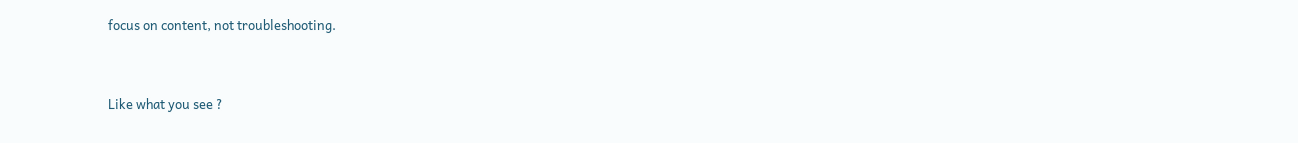focus on content, not troubleshooting.



Like what you see ?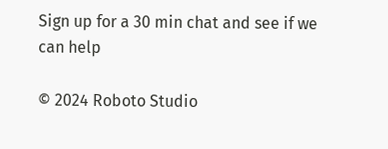Sign up for a 30 min chat and see if we can help

© 2024 Roboto Studio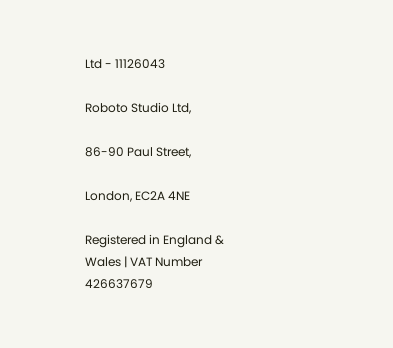Ltd - 11126043

Roboto Studio Ltd,

86-90 Paul Street,

London, EC2A 4NE

Registered in England & Wales | VAT Number 426637679